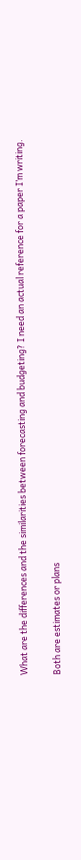What are the differences and the similarities between forecasting and budgeting? I need an actual reference for a paper I’m writing.

Both are estimates or plans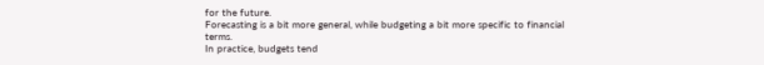for the future.
Forecasting is a bit more general, while budgeting a bit more specific to financial terms.
In practice, budgets tend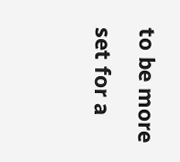to be more set for a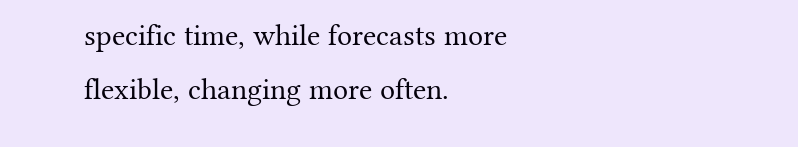specific time, while forecasts more flexible, changing more often.